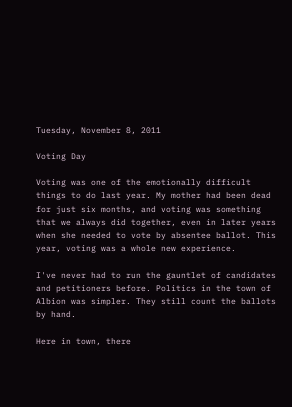Tuesday, November 8, 2011

Voting Day

Voting was one of the emotionally difficult things to do last year. My mother had been dead for just six months, and voting was something that we always did together, even in later years when she needed to vote by absentee ballot. This year, voting was a whole new experience.

I've never had to run the gauntlet of candidates and petitioners before. Politics in the town of Albion was simpler. They still count the ballots by hand.

Here in town, there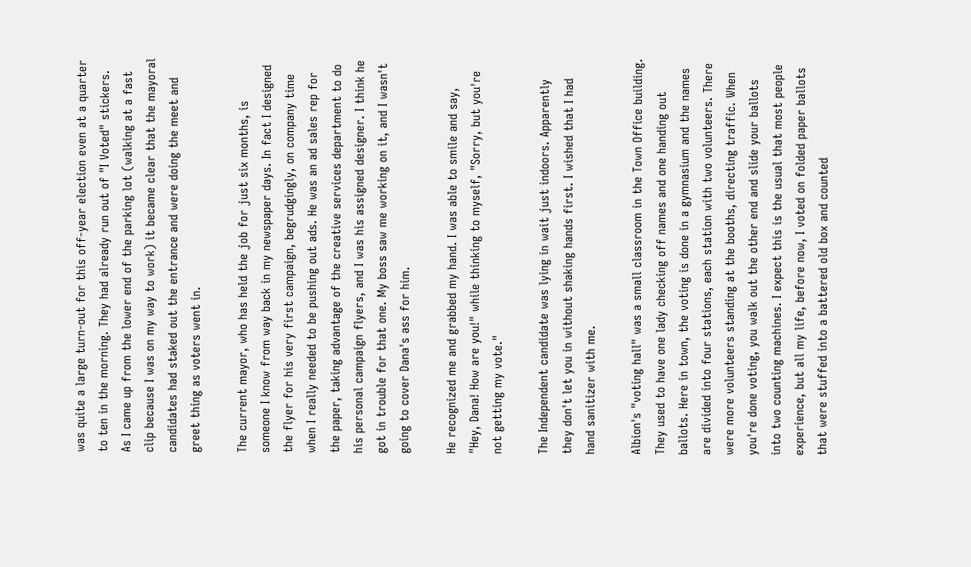was quite a large turn-out for this off-year election even at a quarter to ten in the morning. They had already run out of "I Voted" stickers. As I came up from the lower end of the parking lot (walking at a fast clip because I was on my way to work) it became clear that the mayoral candidates had staked out the entrance and were doing the meet and greet thing as voters went in.

The current mayor, who has held the job for just six months, is someone I know from way back in my newspaper days. In fact I designed the flyer for his very first campaign, begrudgingly, on company time when I really needed to be pushing out ads. He was an ad sales rep for the paper, taking advantage of the creative services department to do his personal campaign flyers, and I was his assigned designer. I think he got in trouble for that one. My boss saw me working on it, and I wasn't going to cover Dana's ass for him.

He recognized me and grabbed my hand. I was able to smile and say, "Hey, Dana! How are you!" while thinking to myself, "Sorry, but you're not getting my vote."

The Independent candidate was lying in wait just indoors. Apparently they don't let you in without shaking hands first. I wished that I had hand sanitizer with me.

Albion's "voting hall" was a small classroom in the Town Office building. They used to have one lady checking off names and one handing out ballots. Here in town, the voting is done in a gymnasium and the names are divided into four stations, each station with two volunteers. There were more volunteers standing at the booths, directing traffic. When you're done voting, you walk out the other end and slide your ballots into two counting machines. I expect this is the usual that most people experience, but all my life, before now, I voted on folded paper ballots that were stuffed into a battered old box and counted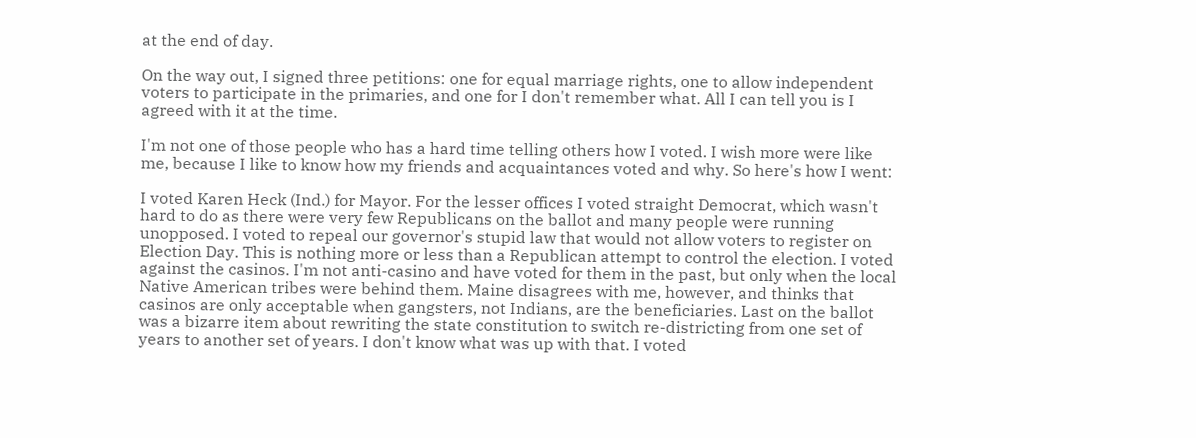at the end of day.

On the way out, I signed three petitions: one for equal marriage rights, one to allow independent voters to participate in the primaries, and one for I don't remember what. All I can tell you is I agreed with it at the time.

I'm not one of those people who has a hard time telling others how I voted. I wish more were like me, because I like to know how my friends and acquaintances voted and why. So here's how I went:

I voted Karen Heck (Ind.) for Mayor. For the lesser offices I voted straight Democrat, which wasn't hard to do as there were very few Republicans on the ballot and many people were running unopposed. I voted to repeal our governor's stupid law that would not allow voters to register on Election Day. This is nothing more or less than a Republican attempt to control the election. I voted against the casinos. I'm not anti-casino and have voted for them in the past, but only when the local Native American tribes were behind them. Maine disagrees with me, however, and thinks that casinos are only acceptable when gangsters, not Indians, are the beneficiaries. Last on the ballot was a bizarre item about rewriting the state constitution to switch re-districting from one set of years to another set of years. I don't know what was up with that. I voted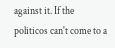against it. If the politicos can't come to a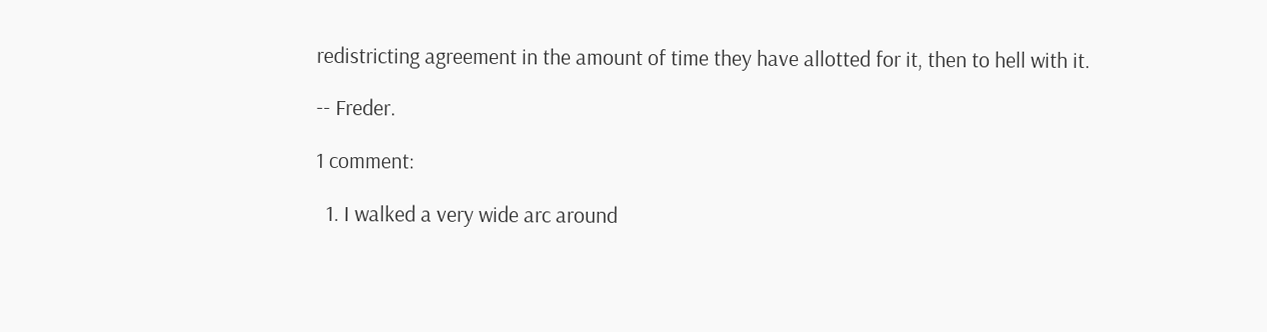redistricting agreement in the amount of time they have allotted for it, then to hell with it.

-- Freder.

1 comment:

  1. I walked a very wide arc around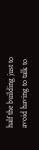half the building just to avoid having to talk to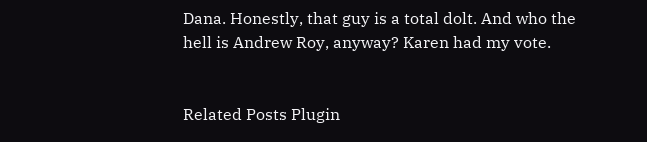Dana. Honestly, that guy is a total dolt. And who the hell is Andrew Roy, anyway? Karen had my vote.


Related Posts Plugin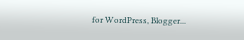for WordPress, Blogger...